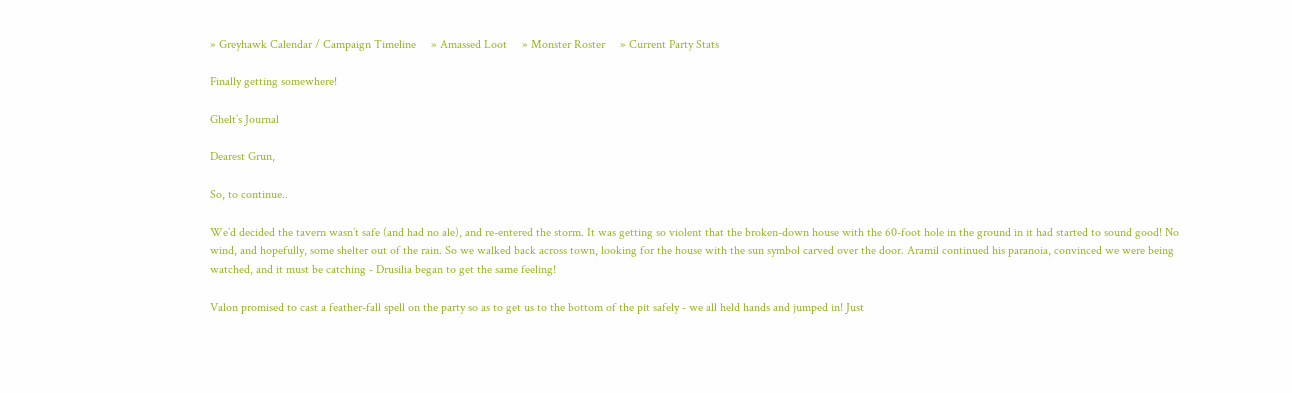» Greyhawk Calendar / Campaign Timeline     » Amassed Loot     » Monster Roster     » Current Party Stats

Finally getting somewhere!

Ghelt’s Journal

Dearest Grun,

So, to continue..

We’d decided the tavern wasn’t safe (and had no ale), and re-entered the storm. It was getting so violent that the broken-down house with the 60-foot hole in the ground in it had started to sound good! No wind, and hopefully, some shelter out of the rain. So we walked back across town, looking for the house with the sun symbol carved over the door. Aramil continued his paranoia, convinced we were being watched, and it must be catching - Drusilia began to get the same feeling!

Valon promised to cast a feather-fall spell on the party so as to get us to the bottom of the pit safely - we all held hands and jumped in! Just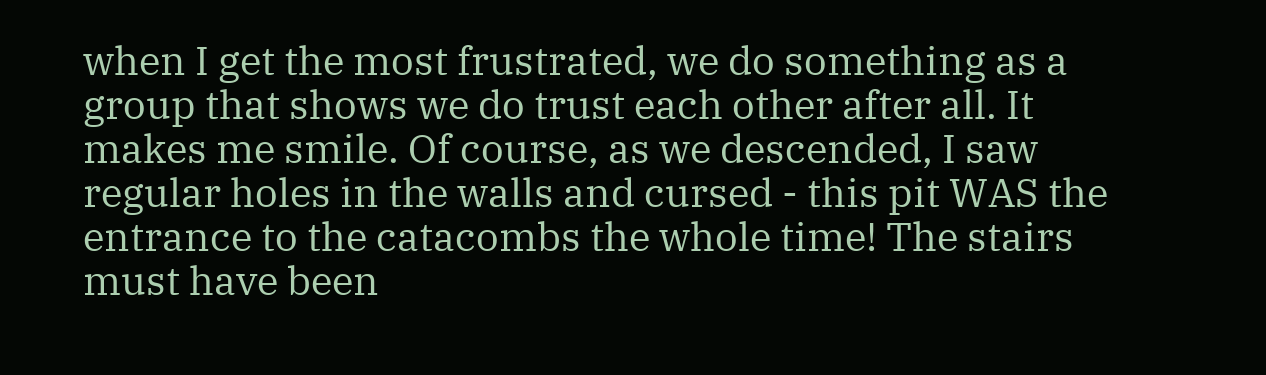when I get the most frustrated, we do something as a group that shows we do trust each other after all. It makes me smile. Of course, as we descended, I saw regular holes in the walls and cursed - this pit WAS the entrance to the catacombs the whole time! The stairs must have been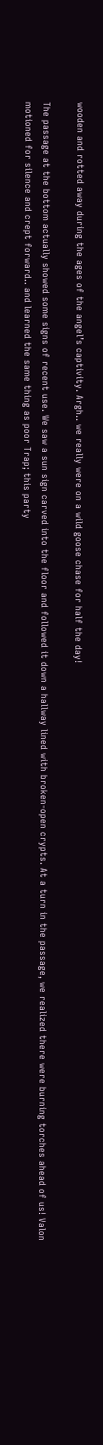wooden and rotted away during the ages of the angel’s captivity. Argh.. we really were on a wild goose chase for half the day!

The passage at the bottom actually showed some signs of recent use. We saw a sun sign carved into the floor and followed it down a hallway lined with broken-open crypts. At a turn in the passage, we realized there were burning torches ahead of us! Valon motioned for silence and crept forward.. and learned the same thing as poor Trap; this party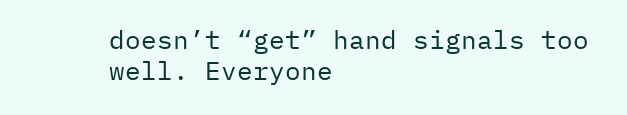doesn’t “get” hand signals too well. Everyone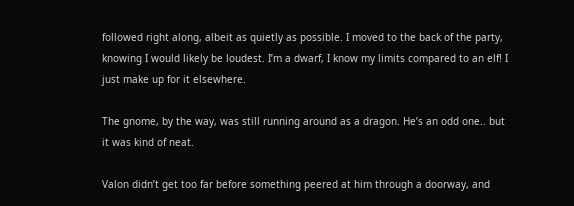followed right along, albeit as quietly as possible. I moved to the back of the party, knowing I would likely be loudest. I’m a dwarf, I know my limits compared to an elf! I just make up for it elsewhere.

The gnome, by the way, was still running around as a dragon. He’s an odd one.. but it was kind of neat.

Valon didn’t get too far before something peered at him through a doorway, and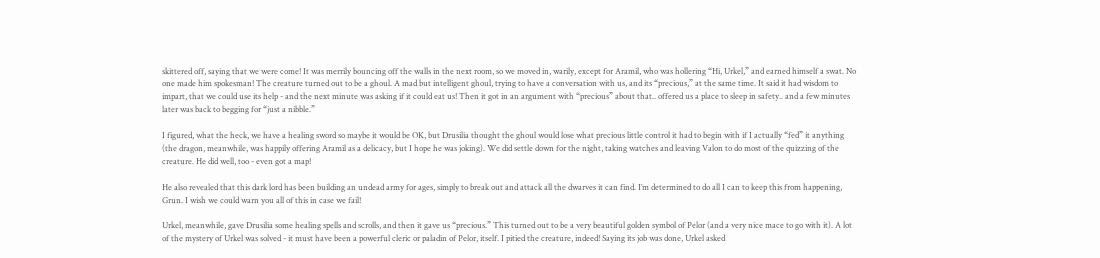skittered off, saying that we were come! It was merrily bouncing off the walls in the next room, so we moved in, warily, except for Aramil, who was hollering “Hi, Urkel,” and earned himself a swat. No one made him spokesman! The creature turned out to be a ghoul. A mad but intelligent ghoul, trying to have a conversation with us, and its “precious,” at the same time. It said it had wisdom to impart, that we could use its help - and the next minute was asking if it could eat us! Then it got in an argument with “precious” about that.. offered us a place to sleep in safety.. and a few minutes later was back to begging for “just a nibble.”

I figured, what the heck, we have a healing sword so maybe it would be OK, but Drusilia thought the ghoul would lose what precious little control it had to begin with if I actually “fed” it anything (the dragon, meanwhile, was happily offering Aramil as a delicacy, but I hope he was joking). We did settle down for the night, taking watches and leaving Valon to do most of the quizzing of the creature. He did well, too - even got a map!

He also revealed that this dark lord has been building an undead army for ages, simply to break out and attack all the dwarves it can find. I’m determined to do all I can to keep this from happening, Grun. I wish we could warn you all of this in case we fail!

Urkel, meanwhile, gave Drusilia some healing spells and scrolls, and then it gave us “precious.” This turned out to be a very beautiful golden symbol of Pelor (and a very nice mace to go with it). A lot of the mystery of Urkel was solved - it must have been a powerful cleric or paladin of Pelor, itself. I pitied the creature, indeed! Saying its job was done, Urkel asked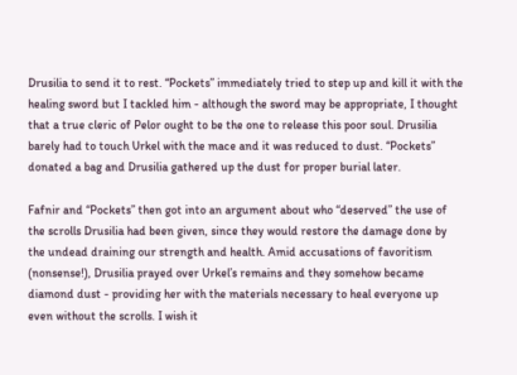Drusilia to send it to rest. “Pockets” immediately tried to step up and kill it with the healing sword but I tackled him - although the sword may be appropriate, I thought that a true cleric of Pelor ought to be the one to release this poor soul. Drusilia barely had to touch Urkel with the mace and it was reduced to dust. “Pockets” donated a bag and Drusilia gathered up the dust for proper burial later.

Fafnir and “Pockets” then got into an argument about who “deserved” the use of the scrolls Drusilia had been given, since they would restore the damage done by the undead draining our strength and health. Amid accusations of favoritism (nonsense!), Drusilia prayed over Urkel’s remains and they somehow became diamond dust - providing her with the materials necessary to heal everyone up even without the scrolls. I wish it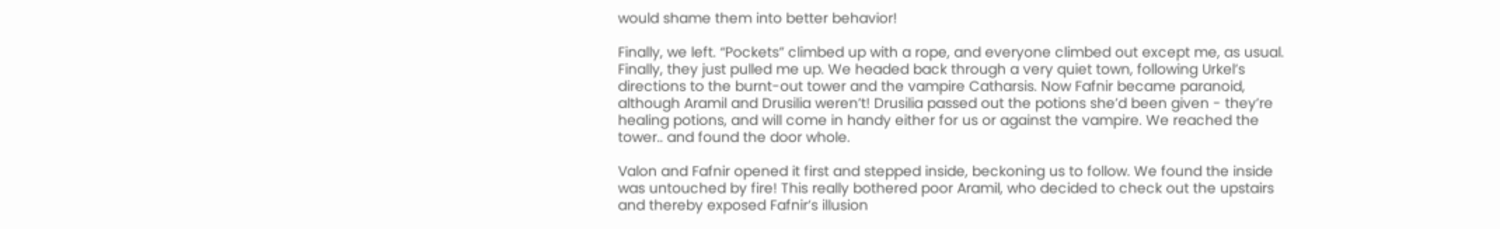would shame them into better behavior!

Finally, we left. “Pockets” climbed up with a rope, and everyone climbed out except me, as usual. Finally, they just pulled me up. We headed back through a very quiet town, following Urkel’s directions to the burnt-out tower and the vampire Catharsis. Now Fafnir became paranoid, although Aramil and Drusilia weren’t! Drusilia passed out the potions she’d been given - they’re healing potions, and will come in handy either for us or against the vampire. We reached the tower.. and found the door whole.

Valon and Fafnir opened it first and stepped inside, beckoning us to follow. We found the inside was untouched by fire! This really bothered poor Aramil, who decided to check out the upstairs and thereby exposed Fafnir’s illusion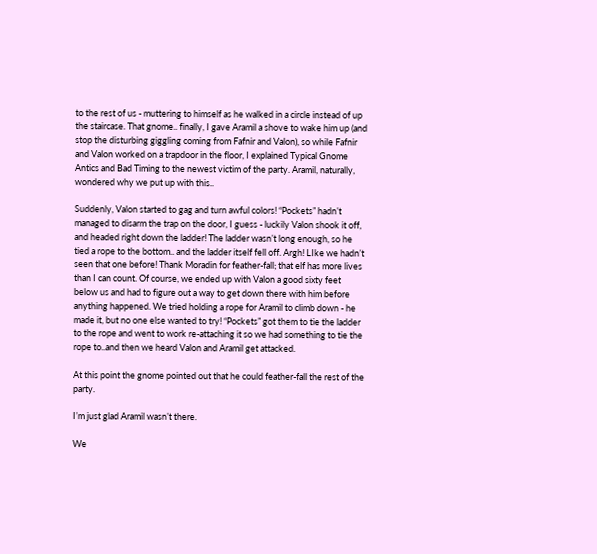to the rest of us - muttering to himself as he walked in a circle instead of up the staircase. That gnome.. finally, I gave Aramil a shove to wake him up (and stop the disturbing giggling coming from Fafnir and Valon), so while Fafnir and Valon worked on a trapdoor in the floor, I explained Typical Gnome Antics and Bad Timing to the newest victim of the party. Aramil, naturally, wondered why we put up with this..

Suddenly, Valon started to gag and turn awful colors! “Pockets” hadn’t managed to disarm the trap on the door, I guess - luckily Valon shook it off, and headed right down the ladder! The ladder wasn’t long enough, so he tied a rope to the bottom.. and the ladder itself fell off. Argh! LIke we hadn’t seen that one before! Thank Moradin for feather-fall; that elf has more lives than I can count. Of course, we ended up with Valon a good sixty feet below us and had to figure out a way to get down there with him before anything happened. We tried holding a rope for Aramil to climb down - he made it, but no one else wanted to try! “Pockets” got them to tie the ladder to the rope and went to work re-attaching it so we had something to tie the rope to..and then we heard Valon and Aramil get attacked.

At this point the gnome pointed out that he could feather-fall the rest of the party.

I’m just glad Aramil wasn’t there.

We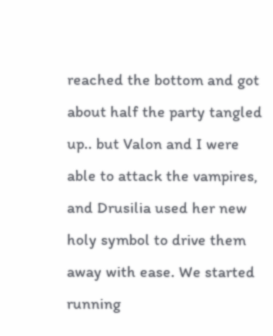reached the bottom and got about half the party tangled up.. but Valon and I were able to attack the vampires, and Drusilia used her new holy symbol to drive them away with ease. We started running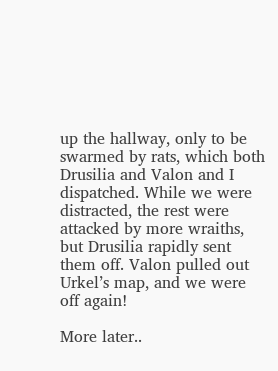up the hallway, only to be swarmed by rats, which both Drusilia and Valon and I dispatched. While we were distracted, the rest were attacked by more wraiths, but Drusilia rapidly sent them off. Valon pulled out Urkel’s map, and we were off again!

More later..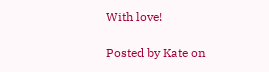With love!

Posted by Kate on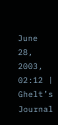June 28, 2003, 02:12 | Ghelt’s Journal